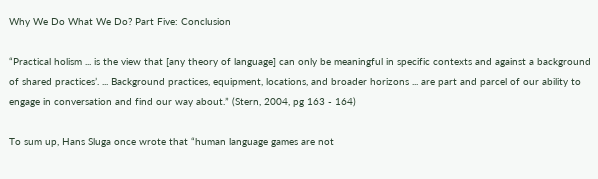Why We Do What We Do? Part Five: Conclusion

“Practical holism ... is the view that [any theory of language] can only be meaningful in specific contexts and against a background of shared practices’. ... Background practices, equipment, locations, and broader horizons ... are part and parcel of our ability to engage in conversation and find our way about.” (Stern, 2004, pg 163 - 164)

To sum up, Hans Sluga once wrote that “human language games are not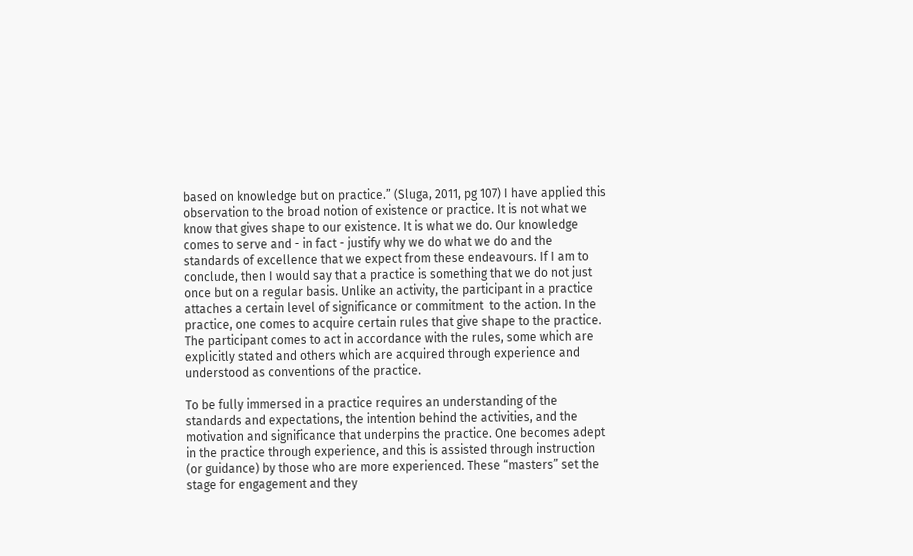based on knowledge but on practice.” (Sluga, 2011, pg 107) I have applied this observation to the broad notion of existence or practice. It is not what we know that gives shape to our existence. It is what we do. Our knowledge comes to serve and - in fact - justify why we do what we do and the standards of excellence that we expect from these endeavours. If I am to conclude, then I would say that a practice is something that we do not just once but on a regular basis. Unlike an activity, the participant in a practice attaches a certain level of significance or commitment  to the action. In the practice, one comes to acquire certain rules that give shape to the practice. The participant comes to act in accordance with the rules, some which are explicitly stated and others which are acquired through experience and understood as conventions of the practice.

To be fully immersed in a practice requires an understanding of the standards and expectations, the intention behind the activities, and the motivation and significance that underpins the practice. One becomes adept in the practice through experience, and this is assisted through instruction (or guidance) by those who are more experienced. These “masters” set the stage for engagement and they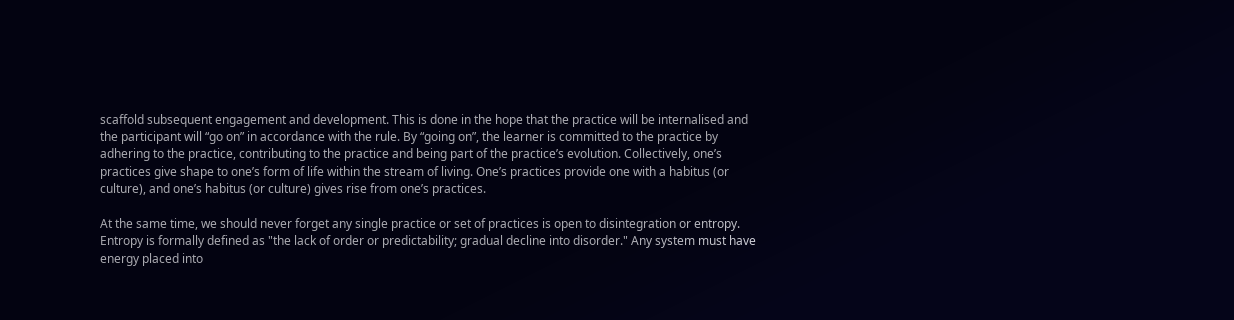scaffold subsequent engagement and development. This is done in the hope that the practice will be internalised and the participant will “go on” in accordance with the rule. By “going on”, the learner is committed to the practice by adhering to the practice, contributing to the practice and being part of the practice’s evolution. Collectively, one’s practices give shape to one’s form of life within the stream of living. One’s practices provide one with a habitus (or culture), and one’s habitus (or culture) gives rise from one’s practices.

At the same time, we should never forget any single practice or set of practices is open to disintegration or entropy. Entropy is formally defined as "the lack of order or predictability; gradual decline into disorder." Any system must have energy placed into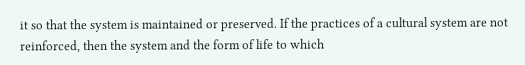it so that the system is maintained or preserved. If the practices of a cultural system are not reinforced, then the system and the form of life to which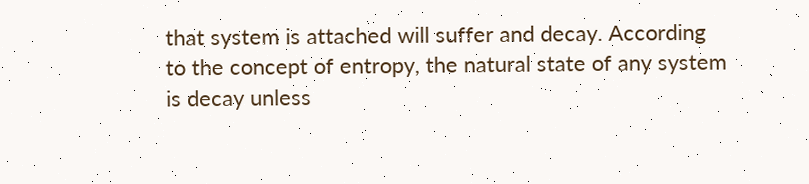that system is attached will suffer and decay. According to the concept of entropy, the natural state of any system is decay unless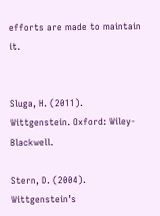efforts are made to maintain it.


Sluga, H. (2011). Wittgenstein. Oxford: Wiley-Blackwell.

Stern, D. (2004). Wittgenstein’s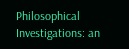Philosophical Investigations: an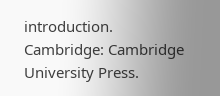introduction. Cambridge: Cambridge University Press.